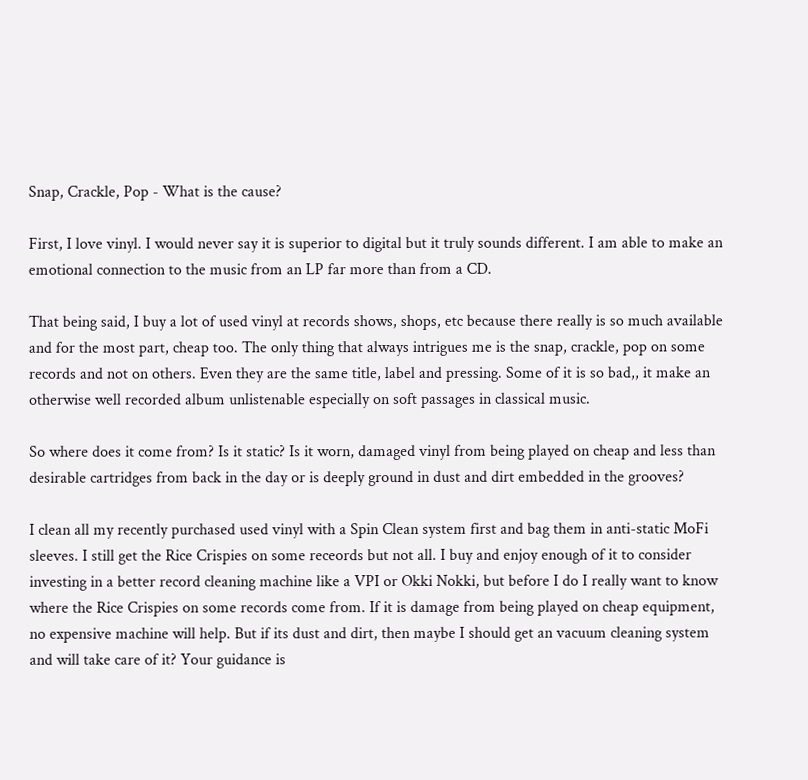Snap, Crackle, Pop - What is the cause?

First, I love vinyl. I would never say it is superior to digital but it truly sounds different. I am able to make an emotional connection to the music from an LP far more than from a CD.

That being said, I buy a lot of used vinyl at records shows, shops, etc because there really is so much available and for the most part, cheap too. The only thing that always intrigues me is the snap, crackle, pop on some records and not on others. Even they are the same title, label and pressing. Some of it is so bad,, it make an otherwise well recorded album unlistenable especially on soft passages in classical music.

So where does it come from? Is it static? Is it worn, damaged vinyl from being played on cheap and less than desirable cartridges from back in the day or is deeply ground in dust and dirt embedded in the grooves?

I clean all my recently purchased used vinyl with a Spin Clean system first and bag them in anti-static MoFi sleeves. I still get the Rice Crispies on some receords but not all. I buy and enjoy enough of it to consider investing in a better record cleaning machine like a VPI or Okki Nokki, but before I do I really want to know where the Rice Crispies on some records come from. If it is damage from being played on cheap equipment, no expensive machine will help. But if its dust and dirt, then maybe I should get an vacuum cleaning system and will take care of it? Your guidance is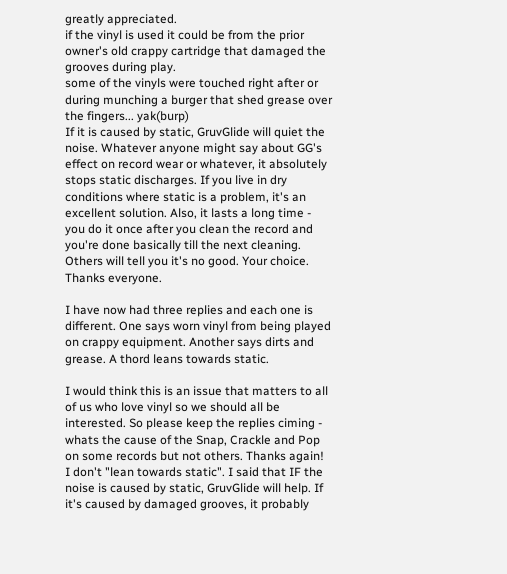greatly appreciated.
if the vinyl is used it could be from the prior owner's old crappy cartridge that damaged the grooves during play.
some of the vinyls were touched right after or during munching a burger that shed grease over the fingers... yak(burp)
If it is caused by static, GruvGlide will quiet the noise. Whatever anyone might say about GG's effect on record wear or whatever, it absolutely stops static discharges. If you live in dry conditions where static is a problem, it's an excellent solution. Also, it lasts a long time - you do it once after you clean the record and you're done basically till the next cleaning. Others will tell you it's no good. Your choice.
Thanks everyone.

I have now had three replies and each one is different. One says worn vinyl from being played on crappy equipment. Another says dirts and grease. A thord leans towards static.

I would think this is an issue that matters to all of us who love vinyl so we should all be interested. So please keep the replies ciming - whats the cause of the Snap, Crackle and Pop on some records but not others. Thanks again!
I don't "lean towards static". I said that IF the noise is caused by static, GruvGlide will help. If it's caused by damaged grooves, it probably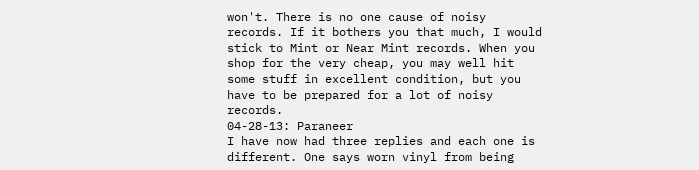won't. There is no one cause of noisy records. If it bothers you that much, I would stick to Mint or Near Mint records. When you shop for the very cheap, you may well hit some stuff in excellent condition, but you have to be prepared for a lot of noisy records.
04-28-13: Paraneer
I have now had three replies and each one is different. One says worn vinyl from being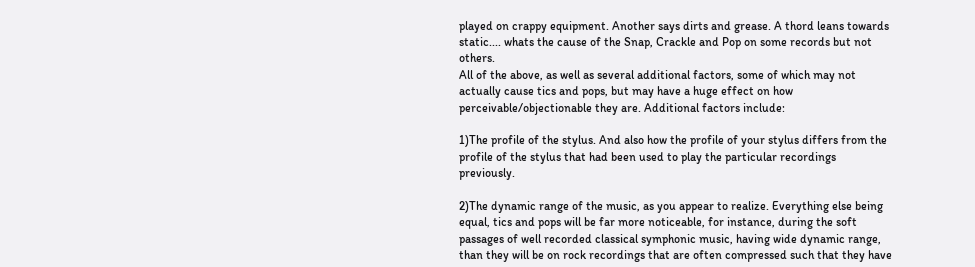played on crappy equipment. Another says dirts and grease. A thord leans towards static.... whats the cause of the Snap, Crackle and Pop on some records but not others.
All of the above, as well as several additional factors, some of which may not actually cause tics and pops, but may have a huge effect on how perceivable/objectionable they are. Additional factors include:

1)The profile of the stylus. And also how the profile of your stylus differs from the profile of the stylus that had been used to play the particular recordings previously.

2)The dynamic range of the music, as you appear to realize. Everything else being equal, tics and pops will be far more noticeable, for instance, during the soft passages of well recorded classical symphonic music, having wide dynamic range, than they will be on rock recordings that are often compressed such that they have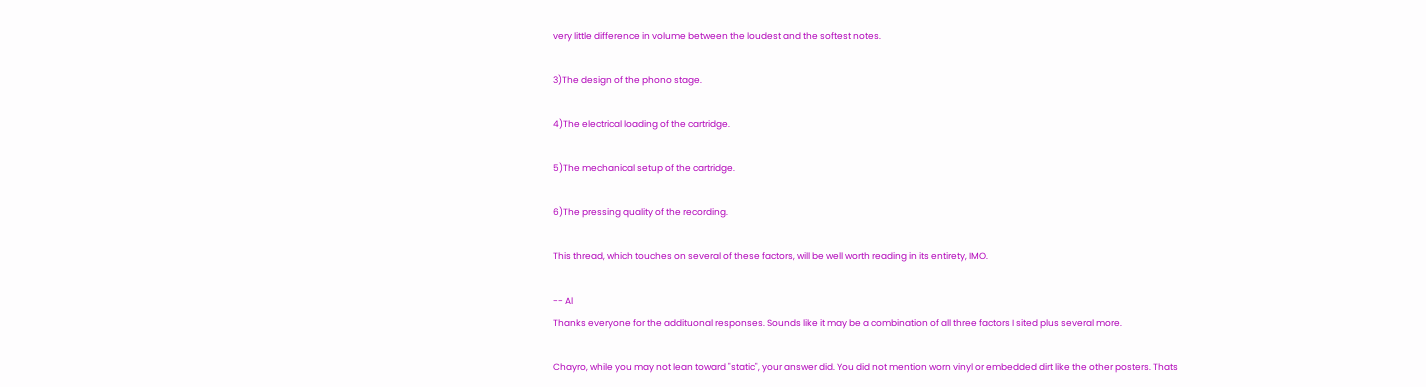very little difference in volume between the loudest and the softest notes.

3)The design of the phono stage.

4)The electrical loading of the cartridge.

5)The mechanical setup of the cartridge.

6)The pressing quality of the recording.

This thread, which touches on several of these factors, will be well worth reading in its entirety, IMO.

-- Al
Thanks everyone for the addituonal responses. Sounds like it may be a combination of all three factors I sited plus several more.

Chayro, while you may not lean toward "static", your answer did. You did not mention worn vinyl or embedded dirt like the other posters. Thats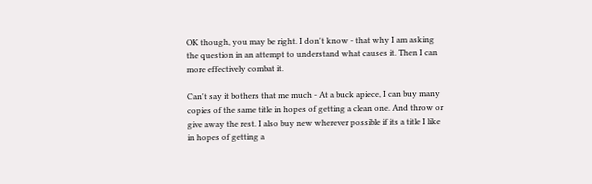OK though, you may be right. I don't know - that why I am asking the question in an attempt to understand what causes it. Then I can more effectively combat it.

Can't say it bothers that me much - At a buck apiece, I can buy many copies of the same title in hopes of getting a clean one. And throw or give away the rest. I also buy new wherever possible if its a title I like in hopes of getting a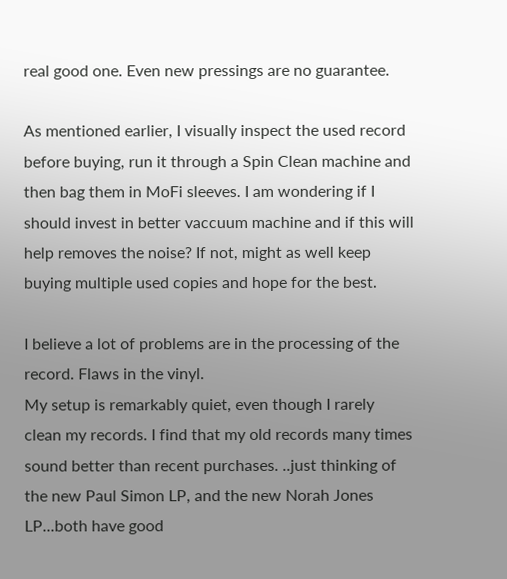real good one. Even new pressings are no guarantee.

As mentioned earlier, I visually inspect the used record before buying, run it through a Spin Clean machine and then bag them in MoFi sleeves. I am wondering if I should invest in better vaccuum machine and if this will help removes the noise? If not, might as well keep buying multiple used copies and hope for the best.

I believe a lot of problems are in the processing of the record. Flaws in the vinyl.
My setup is remarkably quiet, even though I rarely clean my records. I find that my old records many times sound better than recent purchases. ..just thinking of the new Paul Simon LP, and the new Norah Jones LP...both have good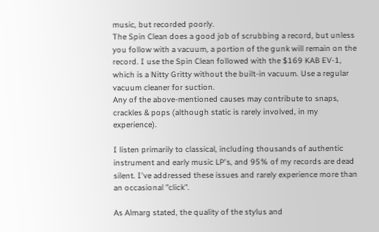music, but recorded poorly.
The Spin Clean does a good job of scrubbing a record, but unless you follow with a vacuum, a portion of the gunk will remain on the record. I use the Spin Clean followed with the $169 KAB EV-1, which is a Nitty Gritty without the built-in vacuum. Use a regular vacuum cleaner for suction.
Any of the above-mentioned causes may contribute to snaps, crackles & pops (although static is rarely involved, in my experience).

I listen primarily to classical, including thousands of authentic instrument and early music LP's, and 95% of my records are dead silent. I've addressed these issues and rarely experience more than an occasional "click".

As Almarg stated, the quality of the stylus and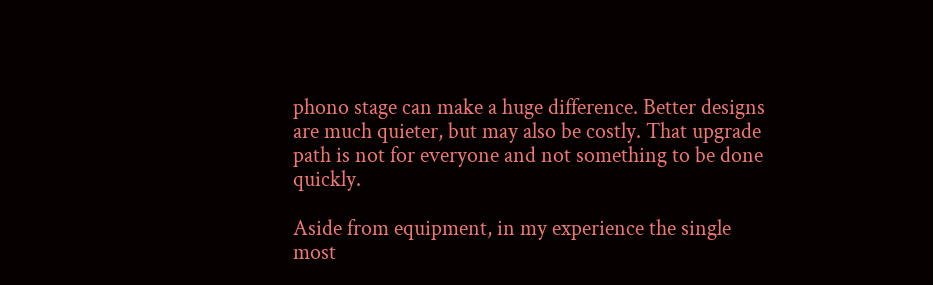phono stage can make a huge difference. Better designs are much quieter, but may also be costly. That upgrade path is not for everyone and not something to be done quickly.

Aside from equipment, in my experience the single most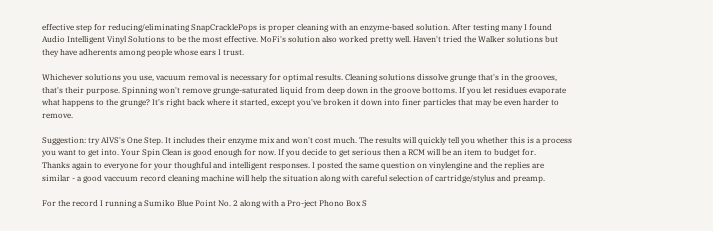effective step for reducing/eliminating SnapCracklePops is proper cleaning with an enzyme-based solution. After testing many I found Audio Intelligent Vinyl Solutions to be the most effective. MoFi's solution also worked pretty well. Haven't tried the Walker solutions but they have adherents among people whose ears I trust.

Whichever solutions you use, vacuum removal is necessary for optimal results. Cleaning solutions dissolve grunge that's in the grooves, that's their purpose. Spinning won't remove grunge-saturated liquid from deep down in the groove bottoms. If you let residues evaporate what happens to the grunge? It's right back where it started, except you've broken it down into finer particles that may be even harder to remove.

Suggestion: try AIVS's One Step. It includes their enzyme mix and won't cost much. The results will quickly tell you whether this is a process you want to get into. Your Spin Clean is good enough for now. If you decide to get serious then a RCM will be an item to budget for.
Thanks again to everyone for your thoughful and intelligent responses. I posted the same question on vinylengine and the replies are similar - a good vaccuum record cleaning machine will help the situation along with careful selection of cartridge/stylus and preamp.

For the record I running a Sumiko Blue Point No. 2 along with a Pro-ject Phono Box S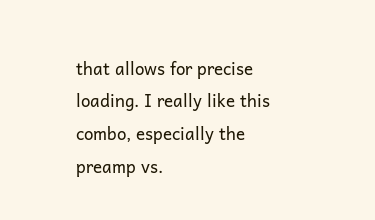that allows for precise loading. I really like this combo, especially the preamp vs.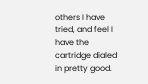others I have tried, and feel I have the cartridge dialed in pretty good.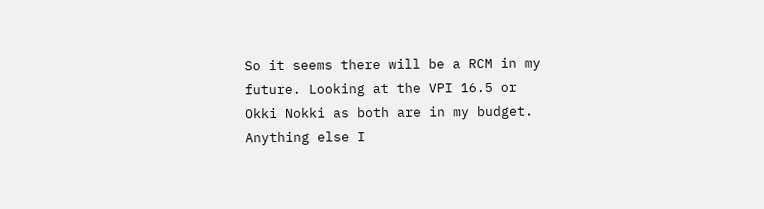So it seems there will be a RCM in my future. Looking at the VPI 16.5 or Okki Nokki as both are in my budget. Anything else I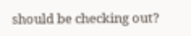should be checking out?